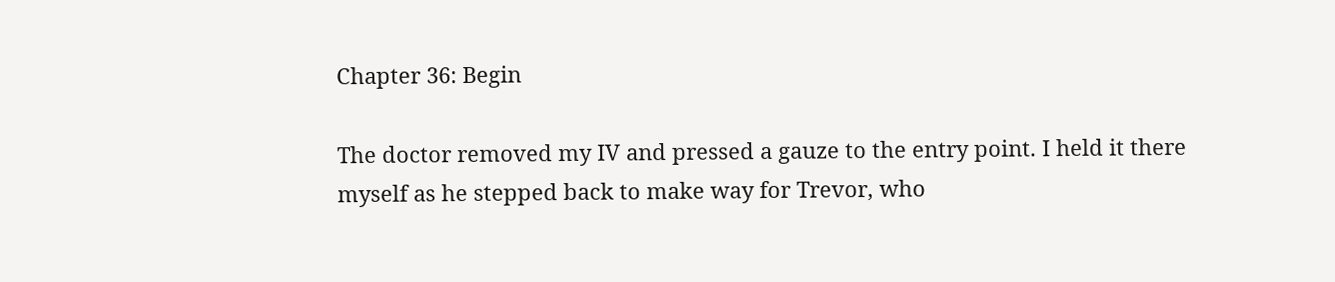Chapter 36: Begin

The doctor removed my IV and pressed a gauze to the entry point. I held it there myself as he stepped back to make way for Trevor, who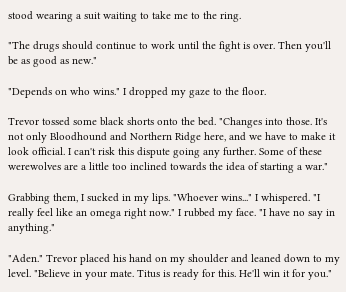stood wearing a suit waiting to take me to the ring.

"The drugs should continue to work until the fight is over. Then you'll be as good as new."

"Depends on who wins." I dropped my gaze to the floor.

Trevor tossed some black shorts onto the bed. "Changes into those. It's not only Bloodhound and Northern Ridge here, and we have to make it look official. I can't risk this dispute going any further. Some of these werewolves are a little too inclined towards the idea of starting a war."

Grabbing them, I sucked in my lips. "Whoever wins..." I whispered. "I really feel like an omega right now." I rubbed my face. "I have no say in anything."

"Aden." Trevor placed his hand on my shoulder and leaned down to my level. "Believe in your mate. Titus is ready for this. He'll win it for you."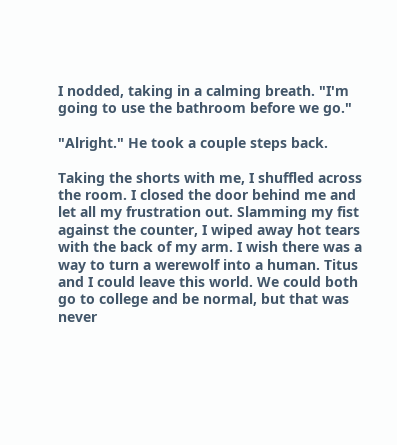I nodded, taking in a calming breath. "I'm going to use the bathroom before we go."

"Alright." He took a couple steps back.

Taking the shorts with me, I shuffled across the room. I closed the door behind me and let all my frustration out. Slamming my fist against the counter, I wiped away hot tears with the back of my arm. I wish there was a way to turn a werewolf into a human. Titus and I could leave this world. We could both go to college and be normal, but that was never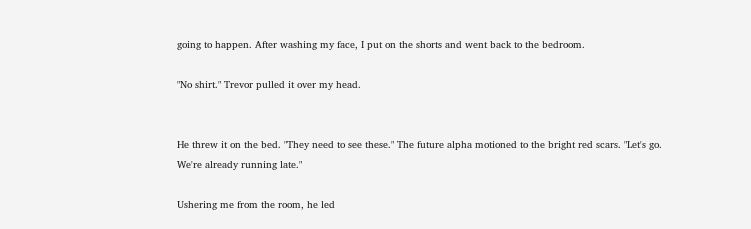going to happen. After washing my face, I put on the shorts and went back to the bedroom.

"No shirt." Trevor pulled it over my head.


He threw it on the bed. "They need to see these." The future alpha motioned to the bright red scars. "Let's go. We're already running late."

Ushering me from the room, he led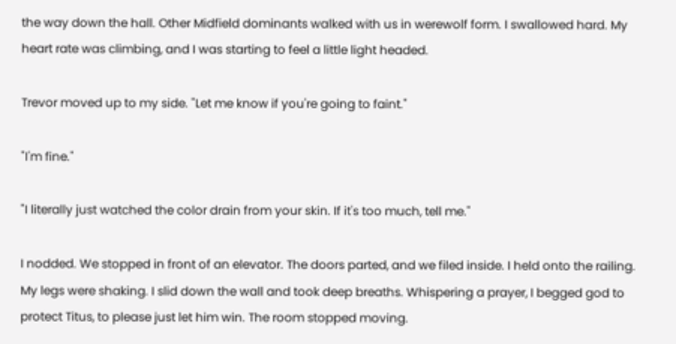the way down the hall. Other Midfield dominants walked with us in werewolf form. I swallowed hard. My heart rate was climbing, and I was starting to feel a little light headed.

Trevor moved up to my side. "Let me know if you're going to faint."

"I'm fine."

"I literally just watched the color drain from your skin. If it's too much, tell me."

I nodded. We stopped in front of an elevator. The doors parted, and we filed inside. I held onto the railing. My legs were shaking. I slid down the wall and took deep breaths. Whispering a prayer, I begged god to protect Titus, to please just let him win. The room stopped moving.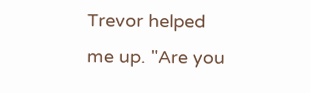Trevor helped me up. "Are you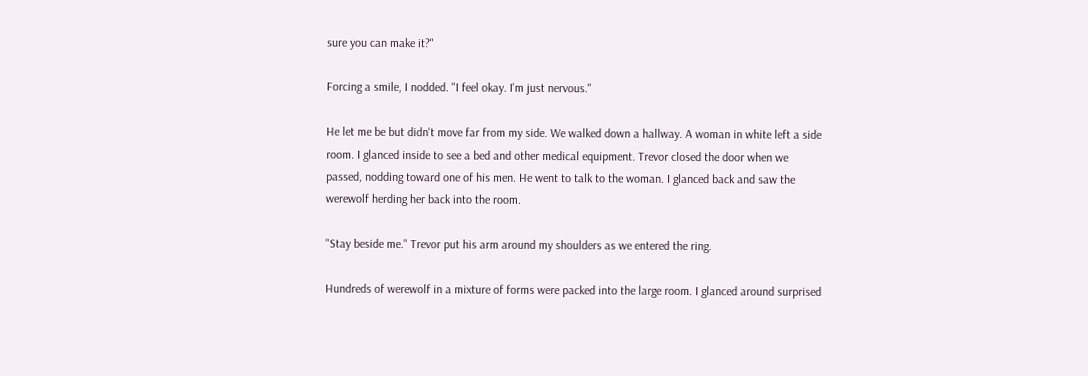sure you can make it?"

Forcing a smile, I nodded. "I feel okay. I'm just nervous."

He let me be but didn't move far from my side. We walked down a hallway. A woman in white left a side room. I glanced inside to see a bed and other medical equipment. Trevor closed the door when we passed, nodding toward one of his men. He went to talk to the woman. I glanced back and saw the werewolf herding her back into the room.

"Stay beside me." Trevor put his arm around my shoulders as we entered the ring.

Hundreds of werewolf in a mixture of forms were packed into the large room. I glanced around surprised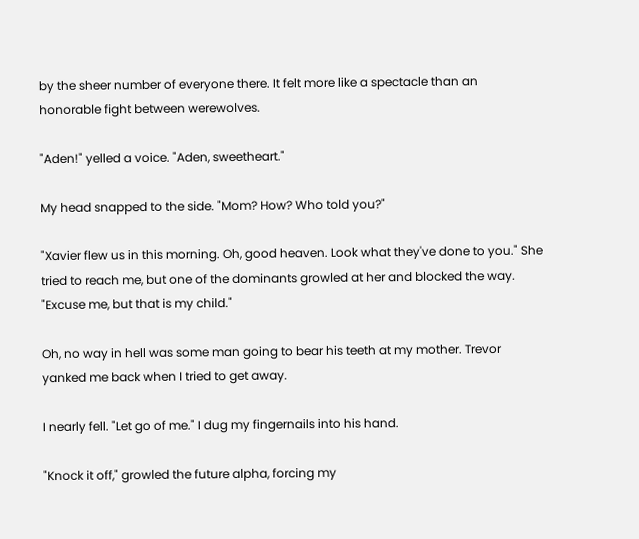by the sheer number of everyone there. It felt more like a spectacle than an honorable fight between werewolves.

"Aden!" yelled a voice. "Aden, sweetheart."

My head snapped to the side. "Mom? How? Who told you?"

"Xavier flew us in this morning. Oh, good heaven. Look what they've done to you." She tried to reach me, but one of the dominants growled at her and blocked the way. "Excuse me, but that is my child."

Oh, no way in hell was some man going to bear his teeth at my mother. Trevor yanked me back when I tried to get away.

I nearly fell. "Let go of me." I dug my fingernails into his hand.

"Knock it off," growled the future alpha, forcing my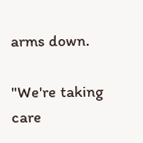arms down.

"We're taking care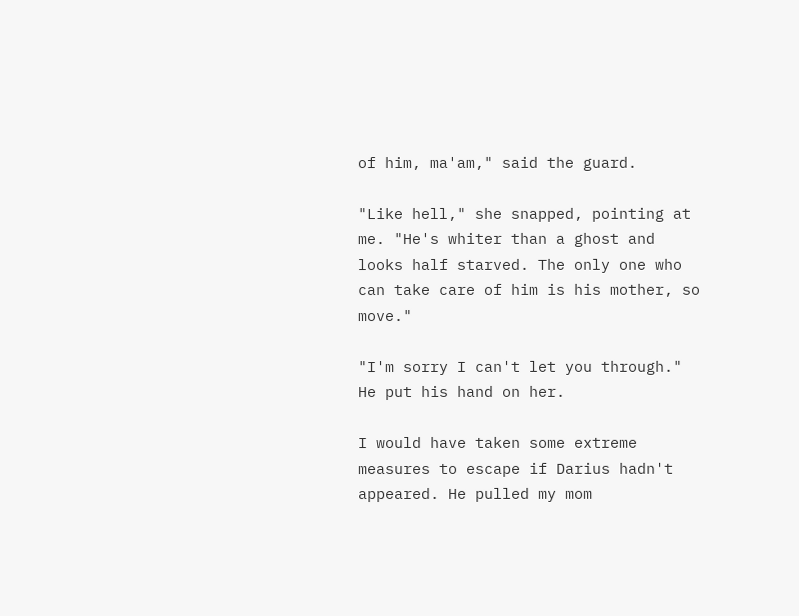of him, ma'am," said the guard.

"Like hell," she snapped, pointing at me. "He's whiter than a ghost and looks half starved. The only one who can take care of him is his mother, so move."

"I'm sorry I can't let you through." He put his hand on her.

I would have taken some extreme measures to escape if Darius hadn't appeared. He pulled my mom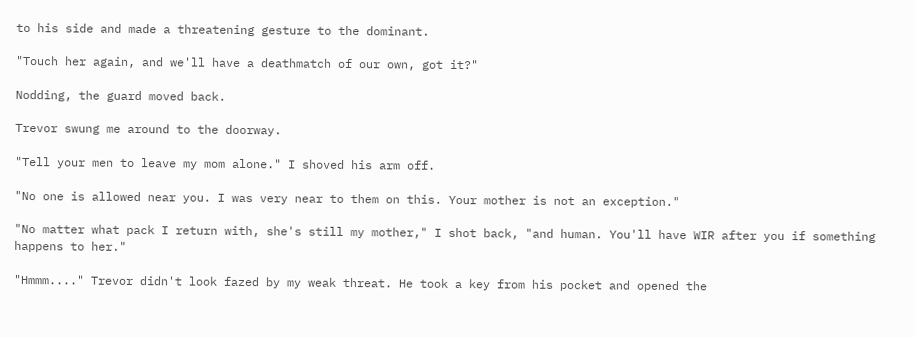to his side and made a threatening gesture to the dominant.

"Touch her again, and we'll have a deathmatch of our own, got it?"

Nodding, the guard moved back.

Trevor swung me around to the doorway.

"Tell your men to leave my mom alone." I shoved his arm off.

"No one is allowed near you. I was very near to them on this. Your mother is not an exception."

"No matter what pack I return with, she's still my mother," I shot back, "and human. You'll have WIR after you if something happens to her."

"Hmmm...." Trevor didn't look fazed by my weak threat. He took a key from his pocket and opened the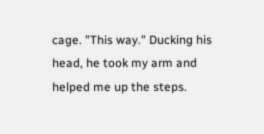cage. "This way." Ducking his head, he took my arm and helped me up the steps.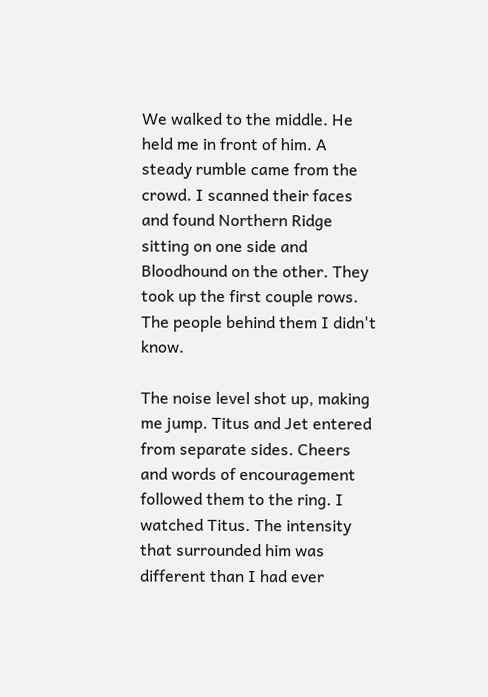We walked to the middle. He held me in front of him. A steady rumble came from the crowd. I scanned their faces and found Northern Ridge sitting on one side and Bloodhound on the other. They took up the first couple rows. The people behind them I didn't know.

The noise level shot up, making me jump. Titus and Jet entered from separate sides. Cheers and words of encouragement followed them to the ring. I watched Titus. The intensity that surrounded him was different than I had ever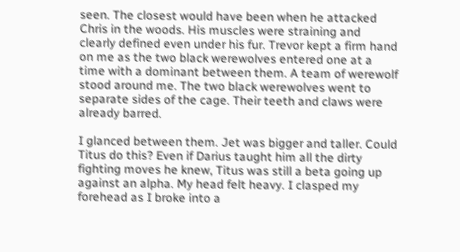seen. The closest would have been when he attacked Chris in the woods. His muscles were straining and clearly defined even under his fur. Trevor kept a firm hand on me as the two black werewolves entered one at a time with a dominant between them. A team of werewolf stood around me. The two black werewolves went to separate sides of the cage. Their teeth and claws were already barred.

I glanced between them. Jet was bigger and taller. Could Titus do this? Even if Darius taught him all the dirty fighting moves he knew, Titus was still a beta going up against an alpha. My head felt heavy. I clasped my forehead as I broke into a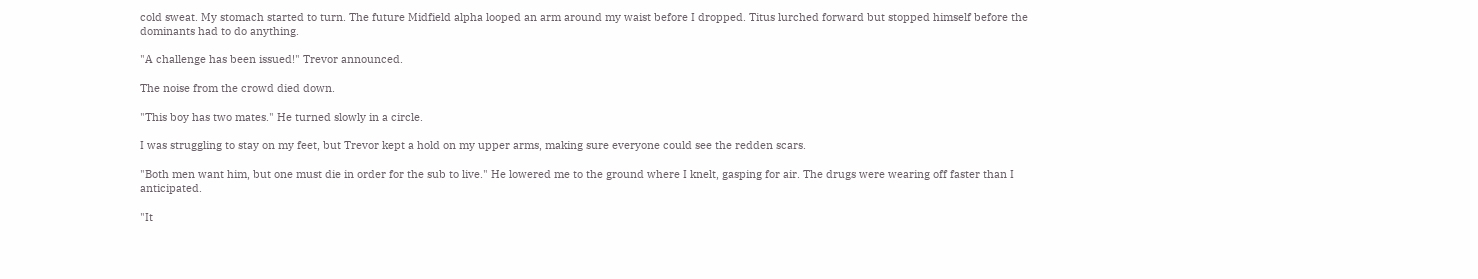cold sweat. My stomach started to turn. The future Midfield alpha looped an arm around my waist before I dropped. Titus lurched forward but stopped himself before the dominants had to do anything.

"A challenge has been issued!" Trevor announced.

The noise from the crowd died down.

"This boy has two mates." He turned slowly in a circle.

I was struggling to stay on my feet, but Trevor kept a hold on my upper arms, making sure everyone could see the redden scars.

"Both men want him, but one must die in order for the sub to live." He lowered me to the ground where I knelt, gasping for air. The drugs were wearing off faster than I anticipated.

"It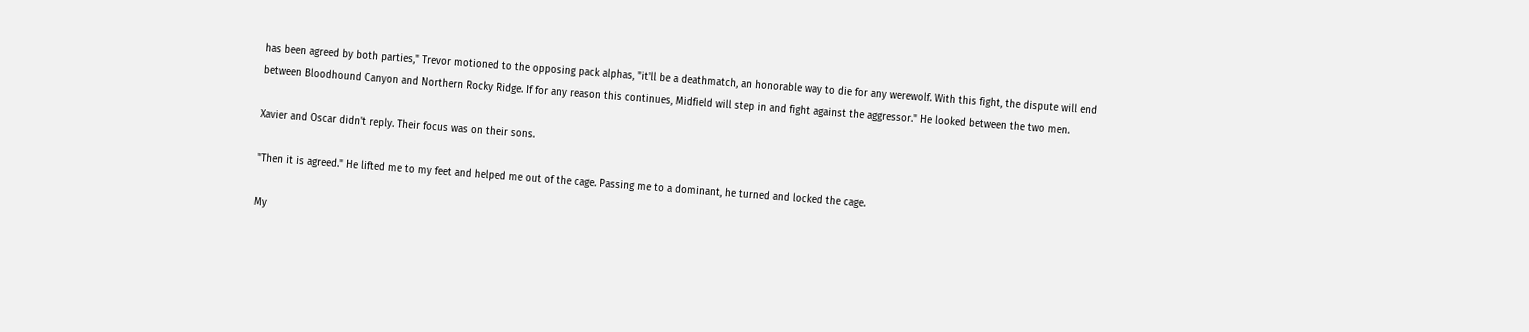has been agreed by both parties," Trevor motioned to the opposing pack alphas, "it'll be a deathmatch, an honorable way to die for any werewolf. With this fight, the dispute will end between Bloodhound Canyon and Northern Rocky Ridge. If for any reason this continues, Midfield will step in and fight against the aggressor." He looked between the two men.

Xavier and Oscar didn't reply. Their focus was on their sons.

"Then it is agreed." He lifted me to my feet and helped me out of the cage. Passing me to a dominant, he turned and locked the cage.

My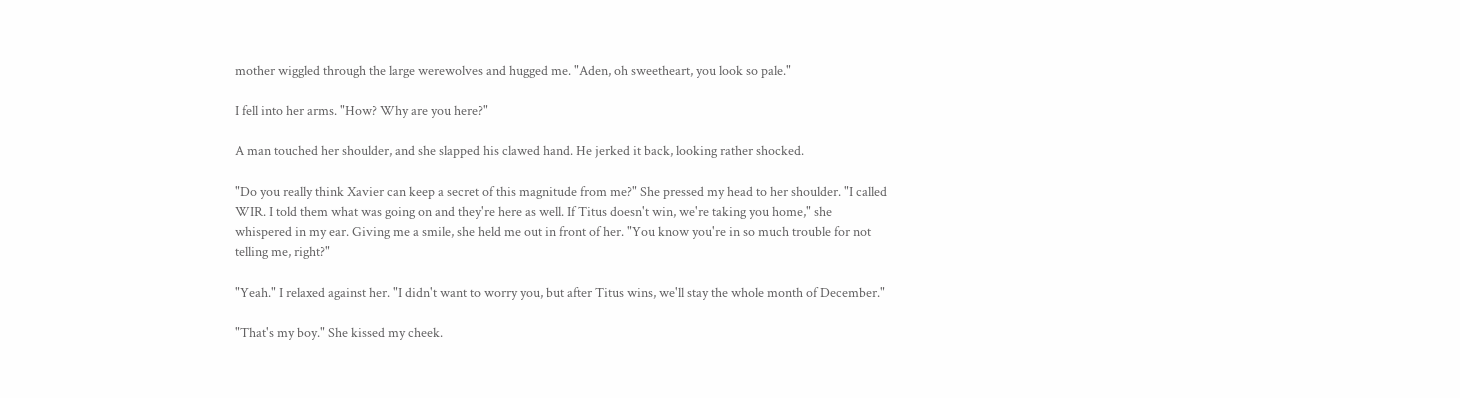mother wiggled through the large werewolves and hugged me. "Aden, oh sweetheart, you look so pale."

I fell into her arms. "How? Why are you here?"

A man touched her shoulder, and she slapped his clawed hand. He jerked it back, looking rather shocked.

"Do you really think Xavier can keep a secret of this magnitude from me?" She pressed my head to her shoulder. "I called WIR. I told them what was going on and they're here as well. If Titus doesn't win, we're taking you home," she whispered in my ear. Giving me a smile, she held me out in front of her. "You know you're in so much trouble for not telling me, right?"

"Yeah." I relaxed against her. "I didn't want to worry you, but after Titus wins, we'll stay the whole month of December."

"That's my boy." She kissed my cheek.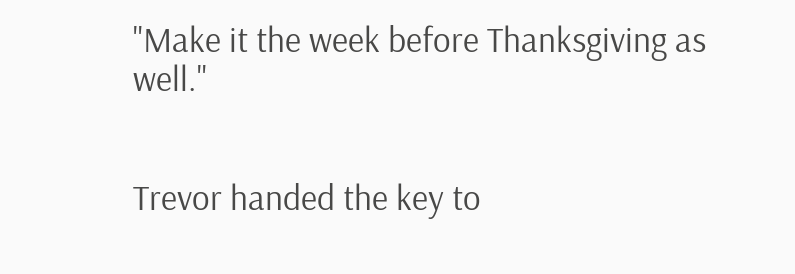"Make it the week before Thanksgiving as well."


Trevor handed the key to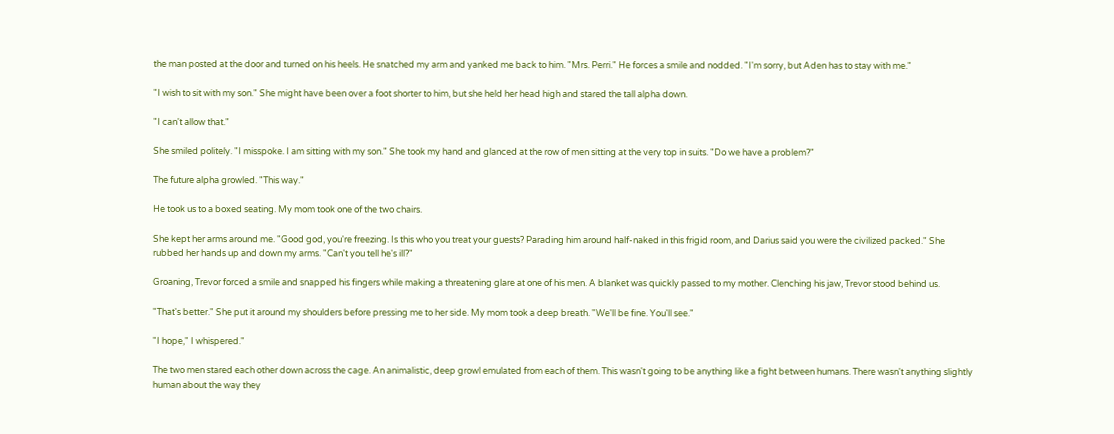the man posted at the door and turned on his heels. He snatched my arm and yanked me back to him. "Mrs. Perri." He forces a smile and nodded. "I'm sorry, but Aden has to stay with me."

"I wish to sit with my son." She might have been over a foot shorter to him, but she held her head high and stared the tall alpha down.

"I can't allow that."

She smiled politely. "I misspoke. I am sitting with my son." She took my hand and glanced at the row of men sitting at the very top in suits. "Do we have a problem?"

The future alpha growled. "This way."

He took us to a boxed seating. My mom took one of the two chairs.

She kept her arms around me. "Good god, you're freezing. Is this who you treat your guests? Parading him around half-naked in this frigid room, and Darius said you were the civilized packed." She rubbed her hands up and down my arms. "Can't you tell he's ill?"

Groaning, Trevor forced a smile and snapped his fingers while making a threatening glare at one of his men. A blanket was quickly passed to my mother. Clenching his jaw, Trevor stood behind us.

"That's better." She put it around my shoulders before pressing me to her side. My mom took a deep breath. "We'll be fine. You'll see."

"I hope," I whispered."

The two men stared each other down across the cage. An animalistic, deep growl emulated from each of them. This wasn't going to be anything like a fight between humans. There wasn't anything slightly human about the way they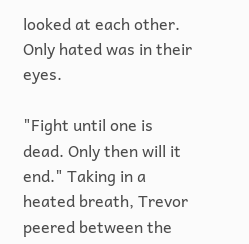looked at each other. Only hated was in their eyes.

"Fight until one is dead. Only then will it end." Taking in a heated breath, Trevor peered between the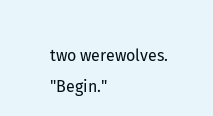two werewolves. "Begin."